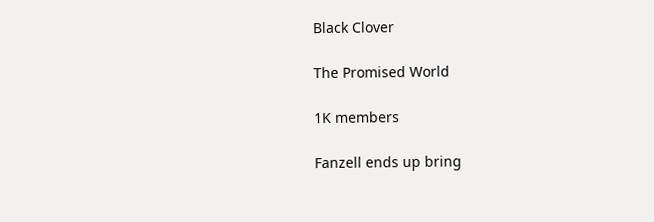Black Clover

The Promised World

1K members

Fanzell ends up bring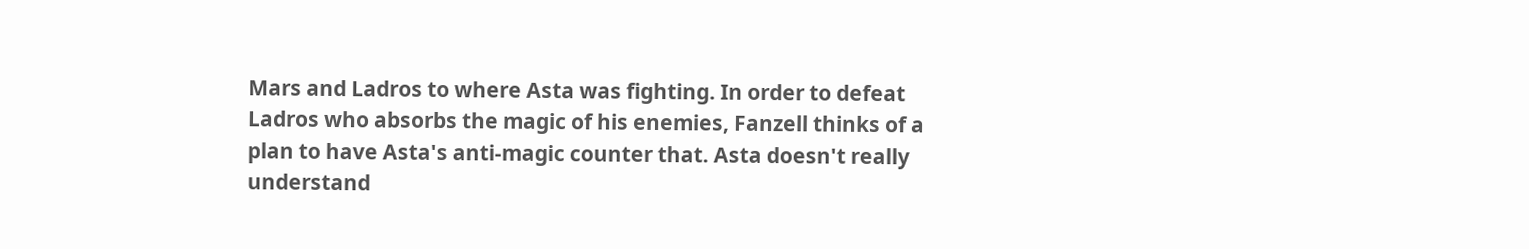Mars and Ladros to where Asta was fighting. In order to defeat Ladros who absorbs the magic of his enemies, Fanzell thinks of a plan to have Asta's anti-magic counter that. Asta doesn't really understand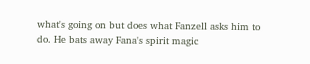what's going on but does what Fanzell asks him to do. He bats away Fana's spirit magic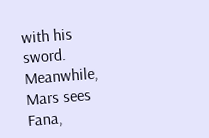with his sword. Meanwhile, Mars sees Fana,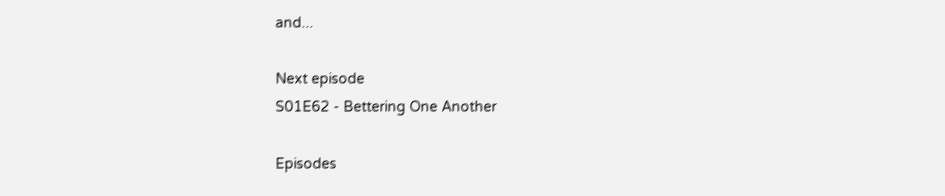and...

Next episode
S01E62 - Bettering One Another

Episodes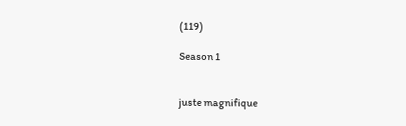(119)

Season 1


juste magnifique